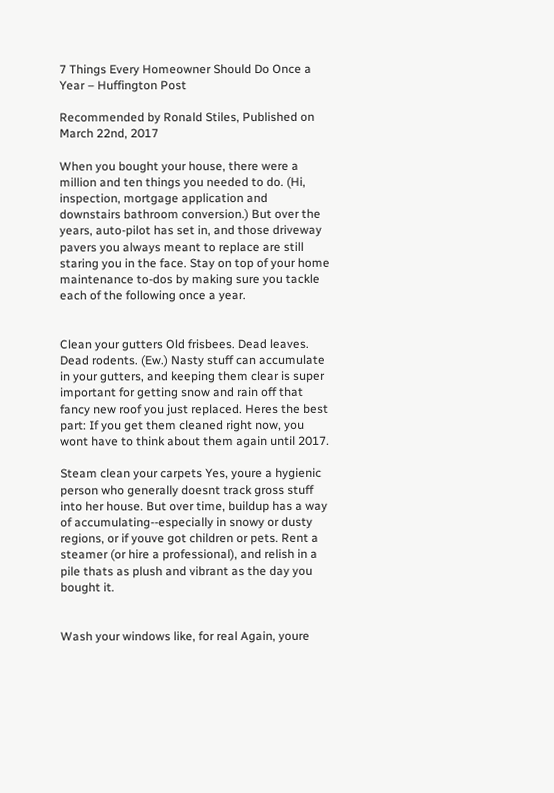7 Things Every Homeowner Should Do Once a Year – Huffington Post

Recommended by Ronald Stiles, Published on March 22nd, 2017

When you bought your house, there were a million and ten things you needed to do. (Hi, inspection, mortgage application and downstairs bathroom conversion.) But over the years, auto-pilot has set in, and those driveway pavers you always meant to replace are still staring you in the face. Stay on top of your home maintenance to-dos by making sure you tackle each of the following once a year.


Clean your gutters Old frisbees. Dead leaves. Dead rodents. (Ew.) Nasty stuff can accumulate in your gutters, and keeping them clear is super important for getting snow and rain off that fancy new roof you just replaced. Heres the best part: If you get them cleaned right now, you wont have to think about them again until 2017.

Steam clean your carpets Yes, youre a hygienic person who generally doesnt track gross stuff into her house. But over time, buildup has a way of accumulating--especially in snowy or dusty regions, or if youve got children or pets. Rent a steamer (or hire a professional), and relish in a pile thats as plush and vibrant as the day you bought it.


Wash your windows like, for real Again, youre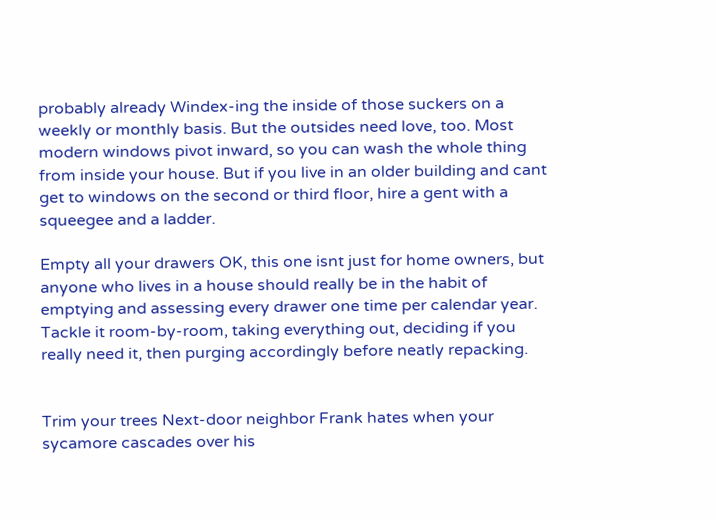probably already Windex-ing the inside of those suckers on a weekly or monthly basis. But the outsides need love, too. Most modern windows pivot inward, so you can wash the whole thing from inside your house. But if you live in an older building and cant get to windows on the second or third floor, hire a gent with a squeegee and a ladder.

Empty all your drawers OK, this one isnt just for home owners, but anyone who lives in a house should really be in the habit of emptying and assessing every drawer one time per calendar year. Tackle it room-by-room, taking everything out, deciding if you really need it, then purging accordingly before neatly repacking.


Trim your trees Next-door neighbor Frank hates when your sycamore cascades over his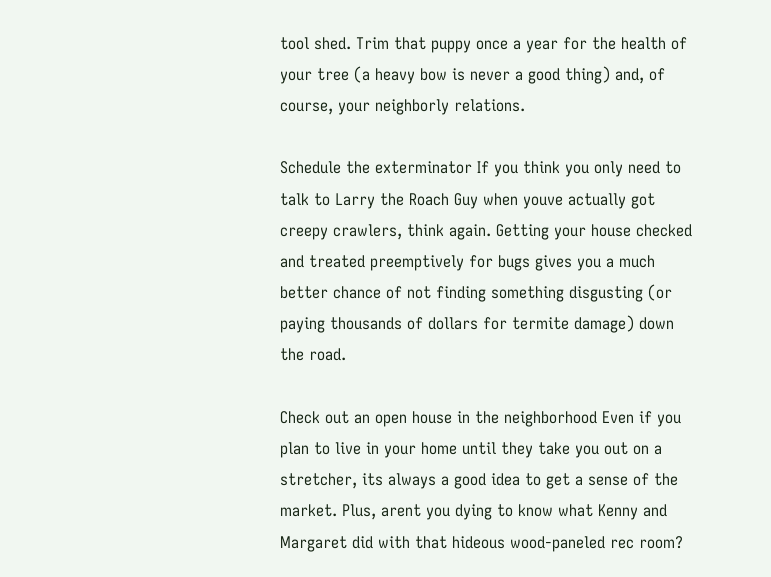tool shed. Trim that puppy once a year for the health of your tree (a heavy bow is never a good thing) and, of course, your neighborly relations.

Schedule the exterminator If you think you only need to talk to Larry the Roach Guy when youve actually got creepy crawlers, think again. Getting your house checked and treated preemptively for bugs gives you a much better chance of not finding something disgusting (or paying thousands of dollars for termite damage) down the road.

Check out an open house in the neighborhood Even if you plan to live in your home until they take you out on a stretcher, its always a good idea to get a sense of the market. Plus, arent you dying to know what Kenny and Margaret did with that hideous wood-paneled rec room?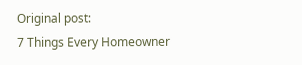Original post:
7 Things Every Homeowner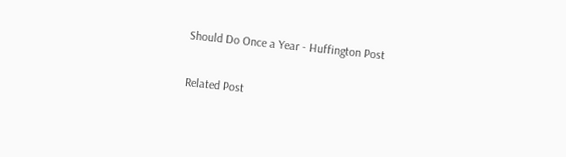Should Do Once a Year - Huffington Post

Related Post